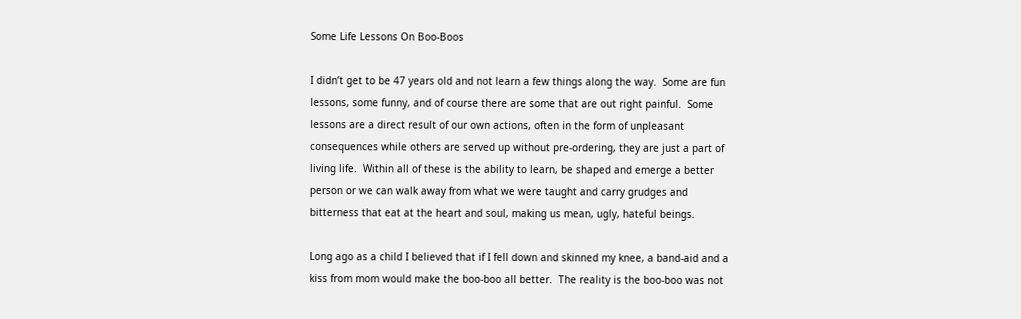Some Life Lessons On Boo-Boos

I didn’t get to be 47 years old and not learn a few things along the way.  Some are fun lessons, some funny, and of course there are some that are out right painful.  Some lessons are a direct result of our own actions, often in the form of unpleasant consequences while others are served up without pre-ordering, they are just a part of living life.  Within all of these is the ability to learn, be shaped and emerge a better person or we can walk away from what we were taught and carry grudges and bitterness that eat at the heart and soul, making us mean, ugly, hateful beings.

Long ago as a child I believed that if I fell down and skinned my knee, a band-aid and a kiss from mom would make the boo-boo all better.  The reality is the boo-boo was not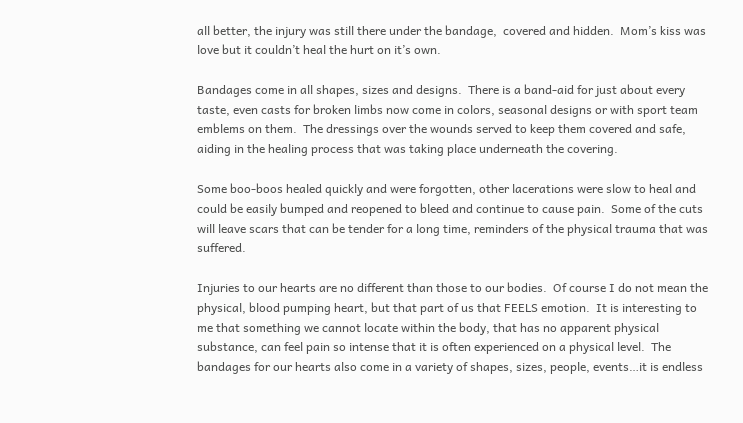all better, the injury was still there under the bandage,  covered and hidden.  Mom’s kiss was love but it couldn’t heal the hurt on it’s own.

Bandages come in all shapes, sizes and designs.  There is a band-aid for just about every taste, even casts for broken limbs now come in colors, seasonal designs or with sport team emblems on them.  The dressings over the wounds served to keep them covered and safe, aiding in the healing process that was taking place underneath the covering.

Some boo-boos healed quickly and were forgotten, other lacerations were slow to heal and could be easily bumped and reopened to bleed and continue to cause pain.  Some of the cuts will leave scars that can be tender for a long time, reminders of the physical trauma that was suffered.

Injuries to our hearts are no different than those to our bodies.  Of course I do not mean the physical, blood pumping heart, but that part of us that FEELS emotion.  It is interesting to me that something we cannot locate within the body, that has no apparent physical substance, can feel pain so intense that it is often experienced on a physical level.  The bandages for our hearts also come in a variety of shapes, sizes, people, events…it is endless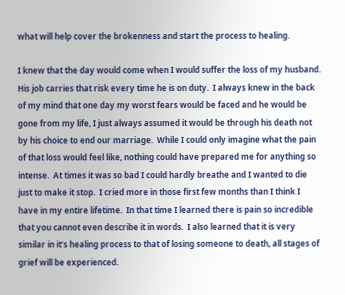what will help cover the brokenness and start the process to healing.

I knew that the day would come when I would suffer the loss of my husband.  His job carries that risk every time he is on duty.  I always knew in the back of my mind that one day my worst fears would be faced and he would be gone from my life, I just always assumed it would be through his death not by his choice to end our marriage.  While I could only imagine what the pain of that loss would feel like, nothing could have prepared me for anything so intense.  At times it was so bad I could hardly breathe and I wanted to die just to make it stop.  I cried more in those first few months than I think I have in my entire lifetime.  In that time I learned there is pain so incredible that you cannot even describe it in words.  I also learned that it is very similar in it’s healing process to that of losing someone to death, all stages of grief will be experienced.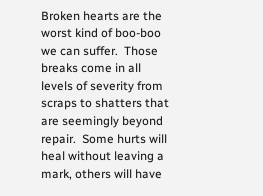Broken hearts are the worst kind of boo-boo we can suffer.  Those breaks come in all levels of severity from scraps to shatters that are seemingly beyond repair.  Some hurts will heal without leaving a mark, others will have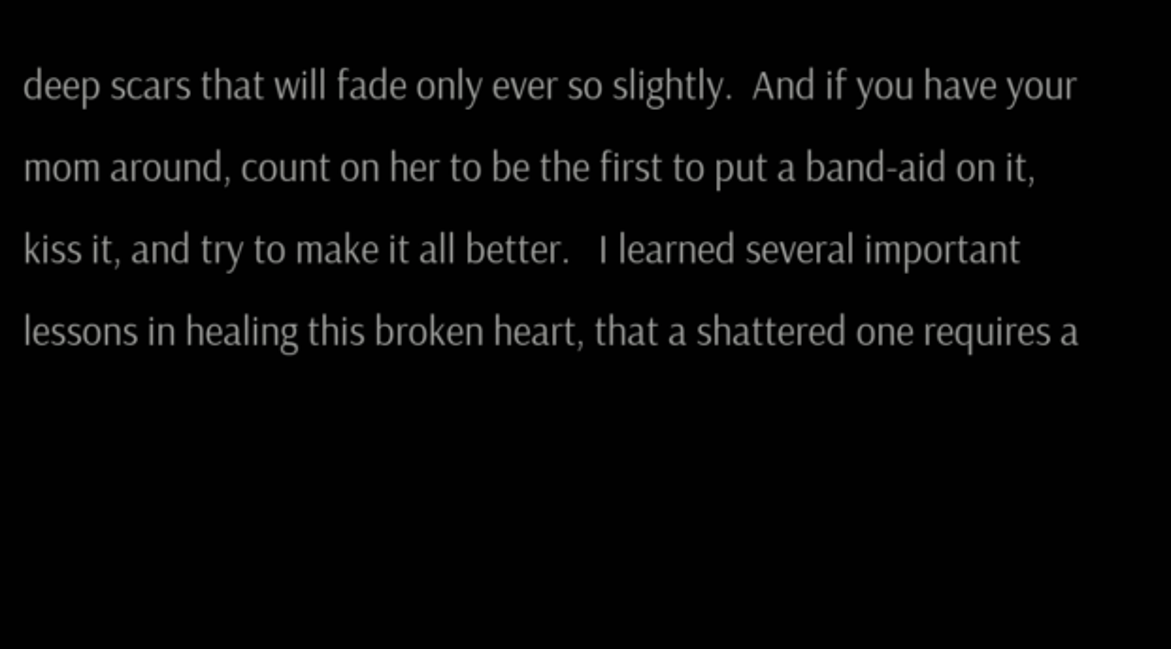deep scars that will fade only ever so slightly.  And if you have your mom around, count on her to be the first to put a band-aid on it, kiss it, and try to make it all better.   I learned several important lessons in healing this broken heart, that a shattered one requires a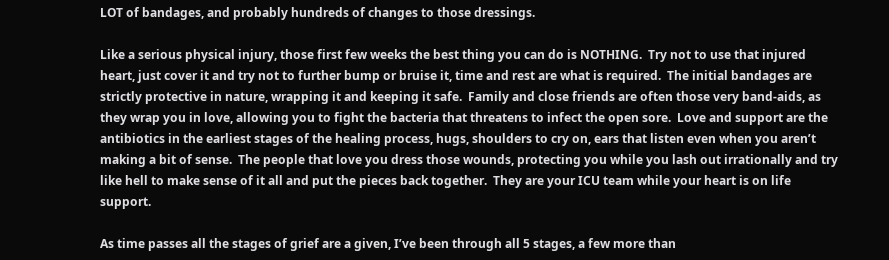LOT of bandages, and probably hundreds of changes to those dressings.

Like a serious physical injury, those first few weeks the best thing you can do is NOTHING.  Try not to use that injured heart, just cover it and try not to further bump or bruise it, time and rest are what is required.  The initial bandages are strictly protective in nature, wrapping it and keeping it safe.  Family and close friends are often those very band-aids, as they wrap you in love, allowing you to fight the bacteria that threatens to infect the open sore.  Love and support are the antibiotics in the earliest stages of the healing process, hugs, shoulders to cry on, ears that listen even when you aren’t making a bit of sense.  The people that love you dress those wounds, protecting you while you lash out irrationally and try like hell to make sense of it all and put the pieces back together.  They are your ICU team while your heart is on life support.

As time passes all the stages of grief are a given, I’ve been through all 5 stages, a few more than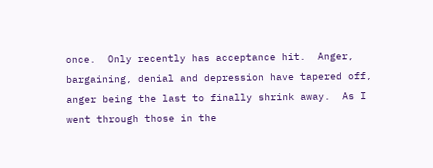once.  Only recently has acceptance hit.  Anger,  bargaining, denial and depression have tapered off, anger being the last to finally shrink away.  As I went through those in the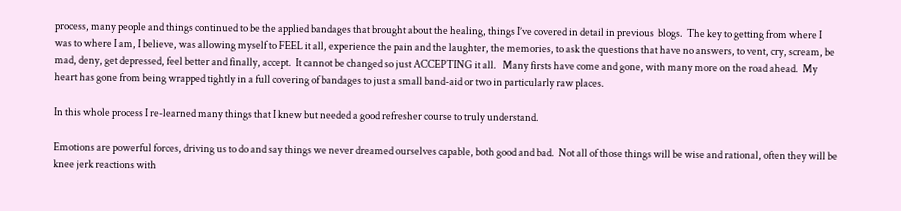process, many people and things continued to be the applied bandages that brought about the healing, things I’ve covered in detail in previous  blogs.  The key to getting from where I was to where I am, I believe, was allowing myself to FEEL it all, experience the pain and the laughter, the memories, to ask the questions that have no answers, to vent, cry, scream, be mad, deny, get depressed, feel better and finally, accept.  It cannot be changed so just ACCEPTING it all.   Many firsts have come and gone, with many more on the road ahead.  My heart has gone from being wrapped tightly in a full covering of bandages to just a small band-aid or two in particularly raw places.

In this whole process I re-learned many things that I knew but needed a good refresher course to truly understand.

Emotions are powerful forces, driving us to do and say things we never dreamed ourselves capable, both good and bad.  Not all of those things will be wise and rational, often they will be knee jerk reactions with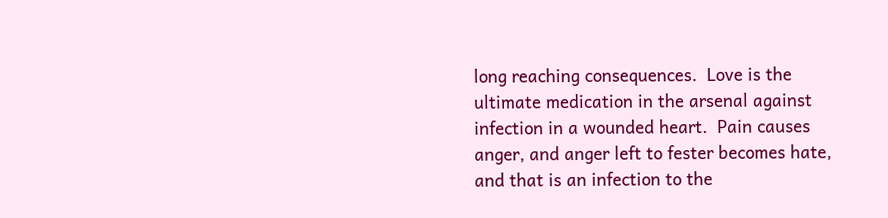long reaching consequences.  Love is the ultimate medication in the arsenal against infection in a wounded heart.  Pain causes anger, and anger left to fester becomes hate, and that is an infection to the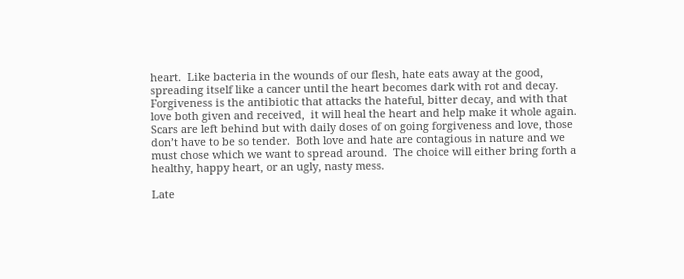heart.  Like bacteria in the wounds of our flesh, hate eats away at the good, spreading itself like a cancer until the heart becomes dark with rot and decay.  Forgiveness is the antibiotic that attacks the hateful, bitter decay, and with that love both given and received,  it will heal the heart and help make it whole again.  Scars are left behind but with daily doses of on going forgiveness and love, those don’t have to be so tender.  Both love and hate are contagious in nature and we must chose which we want to spread around.  The choice will either bring forth a healthy, happy heart, or an ugly, nasty mess.

Late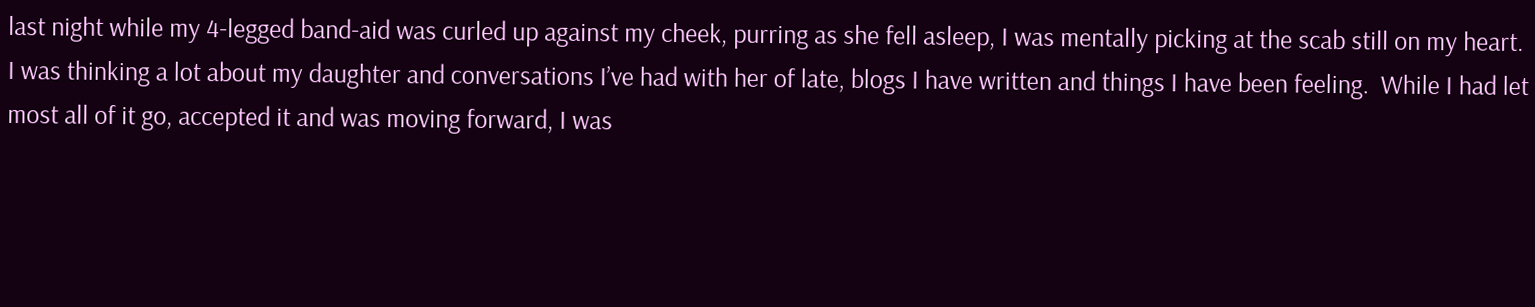last night while my 4-legged band-aid was curled up against my cheek, purring as she fell asleep, I was mentally picking at the scab still on my heart.  I was thinking a lot about my daughter and conversations I’ve had with her of late, blogs I have written and things I have been feeling.  While I had let most all of it go, accepted it and was moving forward, I was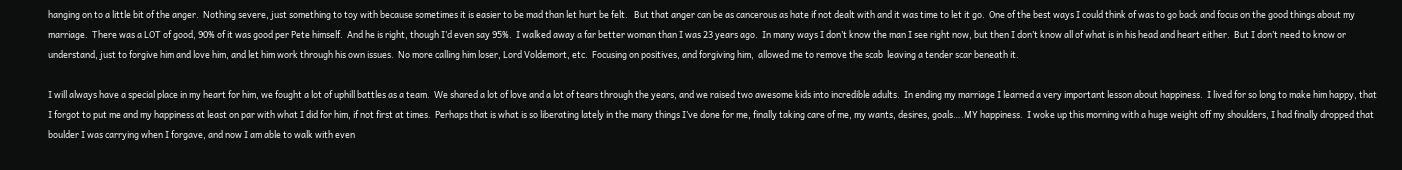hanging on to a little bit of the anger.  Nothing severe, just something to toy with because sometimes it is easier to be mad than let hurt be felt.   But that anger can be as cancerous as hate if not dealt with and it was time to let it go.  One of the best ways I could think of was to go back and focus on the good things about my marriage.  There was a LOT of good, 90% of it was good per Pete himself.  And he is right, though I’d even say 95%.  I walked away a far better woman than I was 23 years ago.  In many ways I don’t know the man I see right now, but then I don’t know all of what is in his head and heart either.  But I don’t need to know or understand, just to forgive him and love him, and let him work through his own issues.  No more calling him loser, Lord Voldemort, etc.  Focusing on positives, and forgiving him,  allowed me to remove the scab  leaving a tender scar beneath it.

I will always have a special place in my heart for him, we fought a lot of uphill battles as a team.  We shared a lot of love and a lot of tears through the years, and we raised two awesome kids into incredible adults.  In ending my marriage I learned a very important lesson about happiness.  I lived for so long to make him happy, that I forgot to put me and my happiness at least on par with what I did for him, if not first at times.  Perhaps that is what is so liberating lately in the many things I’ve done for me, finally taking care of me, my wants, desires, goals….MY happiness.  I woke up this morning with a huge weight off my shoulders, I had finally dropped that boulder I was carrying when I forgave, and now I am able to walk with even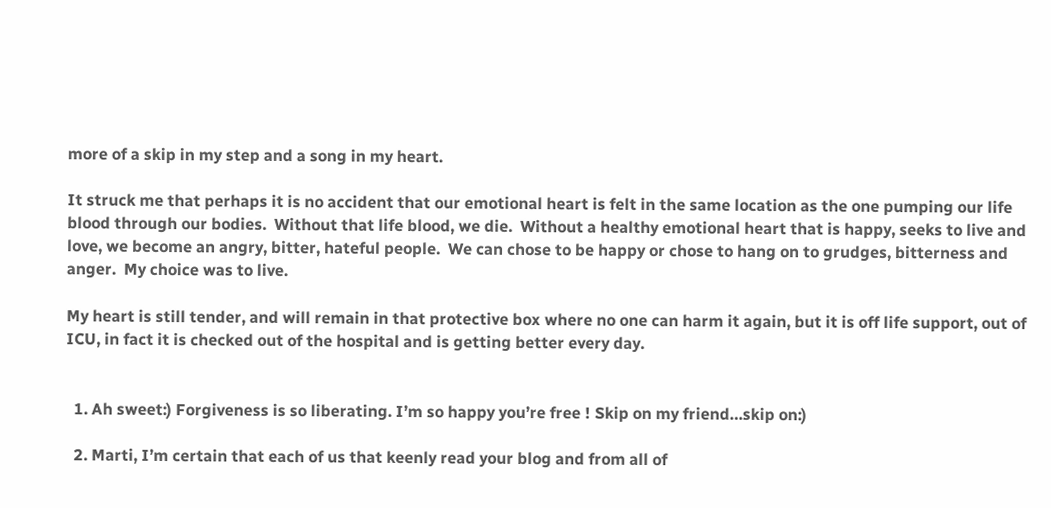more of a skip in my step and a song in my heart.

It struck me that perhaps it is no accident that our emotional heart is felt in the same location as the one pumping our life blood through our bodies.  Without that life blood, we die.  Without a healthy emotional heart that is happy, seeks to live and love, we become an angry, bitter, hateful people.  We can chose to be happy or chose to hang on to grudges, bitterness and anger.  My choice was to live.

My heart is still tender, and will remain in that protective box where no one can harm it again, but it is off life support, out of ICU, in fact it is checked out of the hospital and is getting better every day.


  1. Ah sweet:) Forgiveness is so liberating. I’m so happy you’re free ! Skip on my friend…skip on:)

  2. Marti, I’m certain that each of us that keenly read your blog and from all of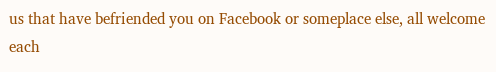us that have befriended you on Facebook or someplace else, all welcome each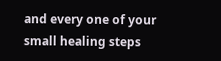and every one of your small healing steps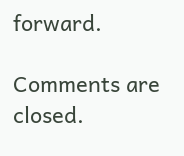forward.

Comments are closed.